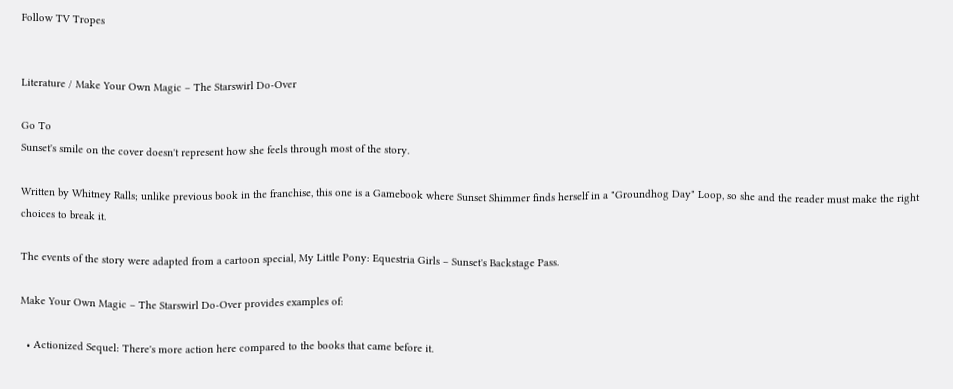Follow TV Tropes


Literature / Make Your Own Magic – The Starswirl Do-Over

Go To
Sunset's smile on the cover doesn't represent how she feels through most of the story.

Written by Whitney Ralls; unlike previous book in the franchise, this one is a Gamebook where Sunset Shimmer finds herself in a "Groundhog Day" Loop, so she and the reader must make the right choices to break it.

The events of the story were adapted from a cartoon special, My Little Pony: Equestria Girls – Sunset's Backstage Pass.

Make Your Own Magic – The Starswirl Do-Over provides examples of:

  • Actionized Sequel: There's more action here compared to the books that came before it.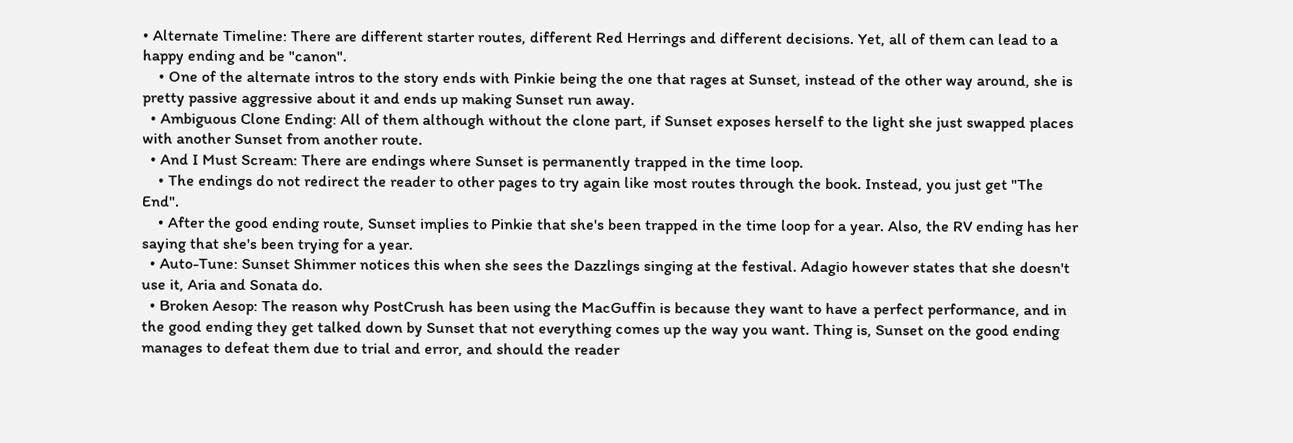• Alternate Timeline: There are different starter routes, different Red Herrings and different decisions. Yet, all of them can lead to a happy ending and be "canon".
    • One of the alternate intros to the story ends with Pinkie being the one that rages at Sunset, instead of the other way around, she is pretty passive aggressive about it and ends up making Sunset run away.
  • Ambiguous Clone Ending: All of them although without the clone part, if Sunset exposes herself to the light she just swapped places with another Sunset from another route.
  • And I Must Scream: There are endings where Sunset is permanently trapped in the time loop.
    • The endings do not redirect the reader to other pages to try again like most routes through the book. Instead, you just get "The End".
    • After the good ending route, Sunset implies to Pinkie that she's been trapped in the time loop for a year. Also, the RV ending has her saying that she's been trying for a year.
  • Auto-Tune: Sunset Shimmer notices this when she sees the Dazzlings singing at the festival. Adagio however states that she doesn't use it, Aria and Sonata do.
  • Broken Aesop: The reason why PostCrush has been using the MacGuffin is because they want to have a perfect performance, and in the good ending they get talked down by Sunset that not everything comes up the way you want. Thing is, Sunset on the good ending manages to defeat them due to trial and error, and should the reader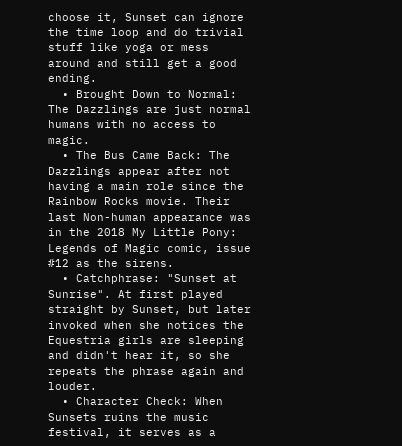choose it, Sunset can ignore the time loop and do trivial stuff like yoga or mess around and still get a good ending.
  • Brought Down to Normal: The Dazzlings are just normal humans with no access to magic.
  • The Bus Came Back: The Dazzlings appear after not having a main role since the Rainbow Rocks movie. Their last Non-human appearance was in the 2018 My Little Pony: Legends of Magic comic, issue #12 as the sirens.
  • Catchphrase: "Sunset at Sunrise". At first played straight by Sunset, but later invoked when she notices the Equestria girls are sleeping and didn't hear it, so she repeats the phrase again and louder.
  • Character Check: When Sunsets ruins the music festival, it serves as a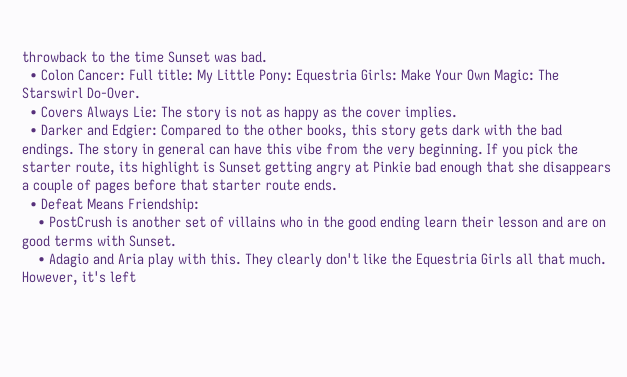throwback to the time Sunset was bad.
  • Colon Cancer: Full title: My Little Pony: Equestria Girls: Make Your Own Magic: The Starswirl Do-Over.
  • Covers Always Lie: The story is not as happy as the cover implies.
  • Darker and Edgier: Compared to the other books, this story gets dark with the bad endings. The story in general can have this vibe from the very beginning. If you pick the starter route, its highlight is Sunset getting angry at Pinkie bad enough that she disappears a couple of pages before that starter route ends.
  • Defeat Means Friendship:
    • PostCrush is another set of villains who in the good ending learn their lesson and are on good terms with Sunset.
    • Adagio and Aria play with this. They clearly don't like the Equestria Girls all that much. However, it's left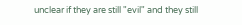unclear if they are still "evil" and they still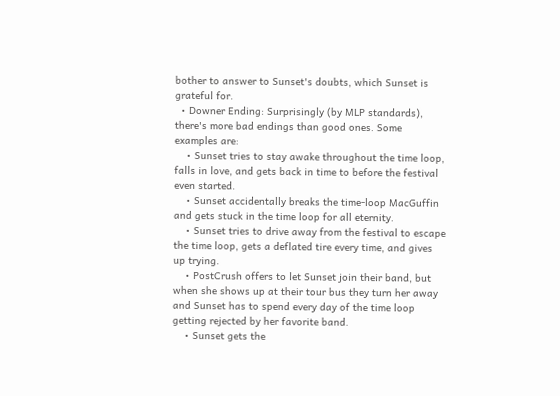bother to answer to Sunset's doubts, which Sunset is grateful for.
  • Downer Ending: Surprisingly (by MLP standards), there's more bad endings than good ones. Some examples are:
    • Sunset tries to stay awake throughout the time loop, falls in love, and gets back in time to before the festival even started.
    • Sunset accidentally breaks the time-loop MacGuffin and gets stuck in the time loop for all eternity.
    • Sunset tries to drive away from the festival to escape the time loop, gets a deflated tire every time, and gives up trying.
    • PostCrush offers to let Sunset join their band, but when she shows up at their tour bus they turn her away and Sunset has to spend every day of the time loop getting rejected by her favorite band.
    • Sunset gets the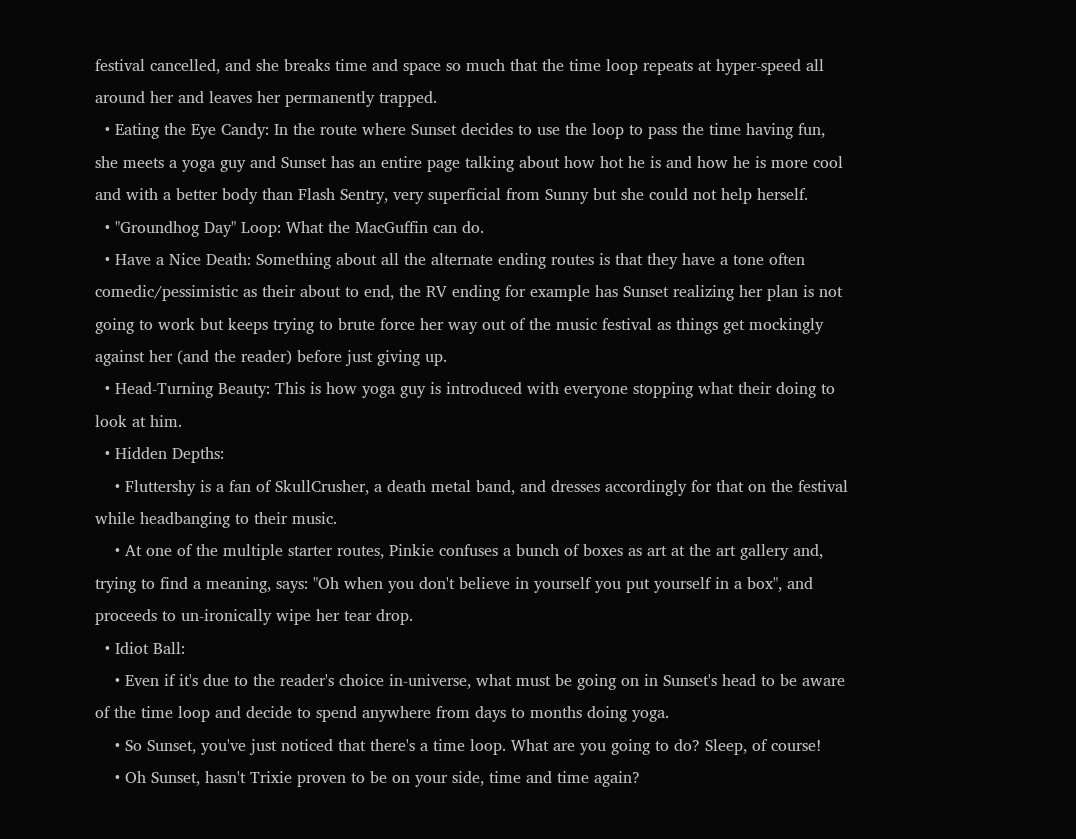festival cancelled, and she breaks time and space so much that the time loop repeats at hyper-speed all around her and leaves her permanently trapped.
  • Eating the Eye Candy: In the route where Sunset decides to use the loop to pass the time having fun, she meets a yoga guy and Sunset has an entire page talking about how hot he is and how he is more cool and with a better body than Flash Sentry, very superficial from Sunny but she could not help herself.
  • "Groundhog Day" Loop: What the MacGuffin can do.
  • Have a Nice Death: Something about all the alternate ending routes is that they have a tone often comedic/pessimistic as their about to end, the RV ending for example has Sunset realizing her plan is not going to work but keeps trying to brute force her way out of the music festival as things get mockingly against her (and the reader) before just giving up.
  • Head-Turning Beauty: This is how yoga guy is introduced with everyone stopping what their doing to look at him.
  • Hidden Depths:
    • Fluttershy is a fan of SkullCrusher, a death metal band, and dresses accordingly for that on the festival while headbanging to their music.
    • At one of the multiple starter routes, Pinkie confuses a bunch of boxes as art at the art gallery and, trying to find a meaning, says: "Oh when you don't believe in yourself you put yourself in a box", and proceeds to un-ironically wipe her tear drop.
  • Idiot Ball:
    • Even if it's due to the reader's choice in-universe, what must be going on in Sunset's head to be aware of the time loop and decide to spend anywhere from days to months doing yoga.
    • So Sunset, you've just noticed that there's a time loop. What are you going to do? Sleep, of course!
    • Oh Sunset, hasn't Trixie proven to be on your side, time and time again?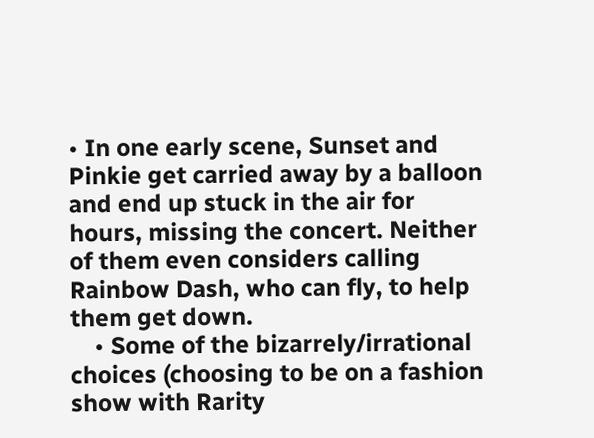• In one early scene, Sunset and Pinkie get carried away by a balloon and end up stuck in the air for hours, missing the concert. Neither of them even considers calling Rainbow Dash, who can fly, to help them get down.
    • Some of the bizarrely/irrational choices (choosing to be on a fashion show with Rarity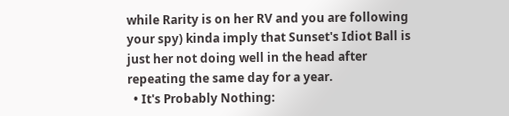while Rarity is on her RV and you are following your spy) kinda imply that Sunset's Idiot Ball is just her not doing well in the head after repeating the same day for a year.
  • It's Probably Nothing: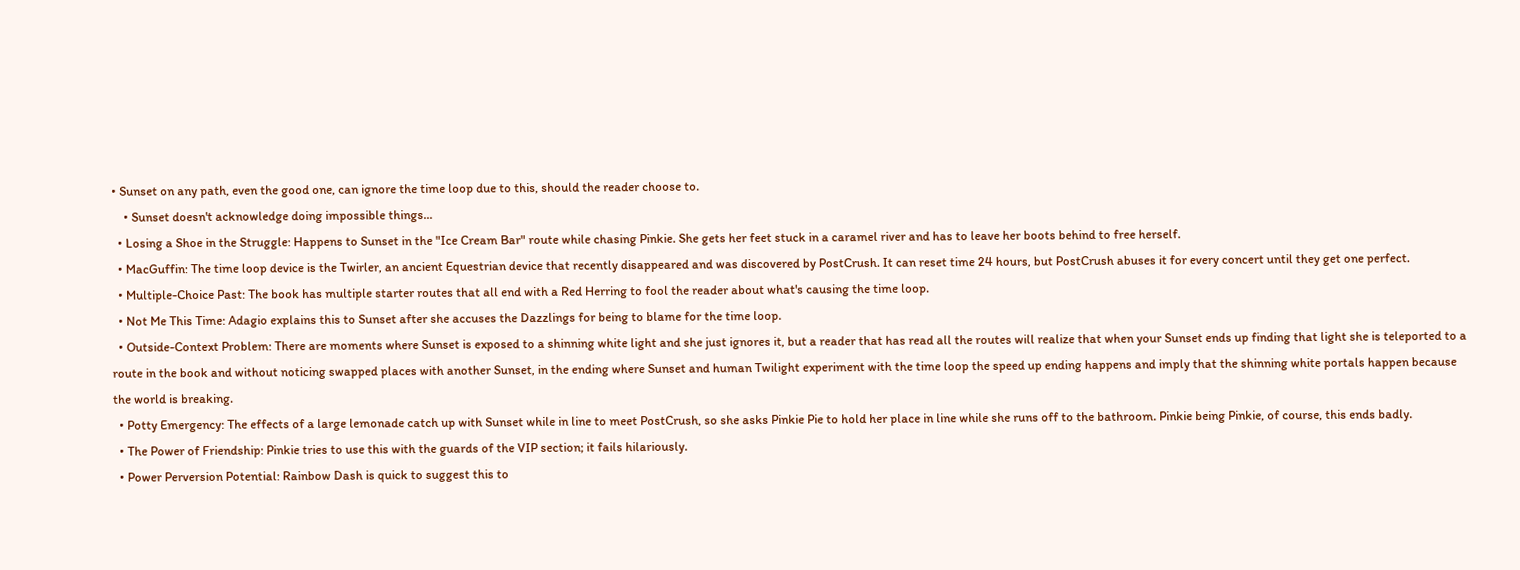• Sunset on any path, even the good one, can ignore the time loop due to this, should the reader choose to.
    • Sunset doesn't acknowledge doing impossible things...
  • Losing a Shoe in the Struggle: Happens to Sunset in the "Ice Cream Bar" route while chasing Pinkie. She gets her feet stuck in a caramel river and has to leave her boots behind to free herself.
  • MacGuffin: The time loop device is the Twirler, an ancient Equestrian device that recently disappeared and was discovered by PostCrush. It can reset time 24 hours, but PostCrush abuses it for every concert until they get one perfect.
  • Multiple-Choice Past: The book has multiple starter routes that all end with a Red Herring to fool the reader about what's causing the time loop.
  • Not Me This Time: Adagio explains this to Sunset after she accuses the Dazzlings for being to blame for the time loop.
  • Outside-Context Problem: There are moments where Sunset is exposed to a shinning white light and she just ignores it, but a reader that has read all the routes will realize that when your Sunset ends up finding that light she is teleported to a route in the book and without noticing swapped places with another Sunset, in the ending where Sunset and human Twilight experiment with the time loop the speed up ending happens and imply that the shinning white portals happen because the world is breaking.
  • Potty Emergency: The effects of a large lemonade catch up with Sunset while in line to meet PostCrush, so she asks Pinkie Pie to hold her place in line while she runs off to the bathroom. Pinkie being Pinkie, of course, this ends badly.
  • The Power of Friendship: Pinkie tries to use this with the guards of the VIP section; it fails hilariously.
  • Power Perversion Potential: Rainbow Dash is quick to suggest this to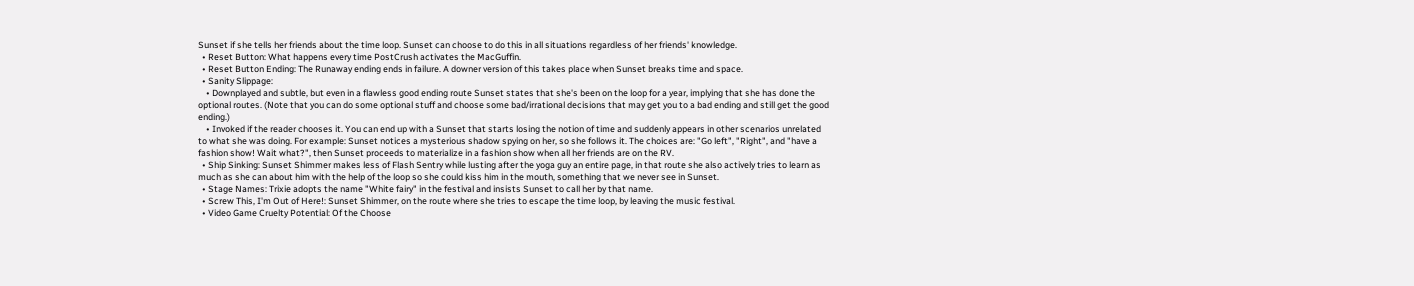Sunset if she tells her friends about the time loop. Sunset can choose to do this in all situations regardless of her friends' knowledge.
  • Reset Button: What happens every time PostCrush activates the MacGuffin.
  • Reset Button Ending: The Runaway ending ends in failure. A downer version of this takes place when Sunset breaks time and space.
  • Sanity Slippage:
    • Downplayed and subtle, but even in a flawless good ending route Sunset states that she's been on the loop for a year, implying that she has done the optional routes. (Note that you can do some optional stuff and choose some bad/irrational decisions that may get you to a bad ending and still get the good ending.)
    • Invoked if the reader chooses it. You can end up with a Sunset that starts losing the notion of time and suddenly appears in other scenarios unrelated to what she was doing. For example: Sunset notices a mysterious shadow spying on her, so she follows it. The choices are: "Go left", "Right", and "have a fashion show! Wait what?", then Sunset proceeds to materialize in a fashion show when all her friends are on the RV.
  • Ship Sinking: Sunset Shimmer makes less of Flash Sentry while lusting after the yoga guy an entire page, in that route she also actively tries to learn as much as she can about him with the help of the loop so she could kiss him in the mouth, something that we never see in Sunset.
  • Stage Names: Trixie adopts the name "White fairy" in the festival and insists Sunset to call her by that name.
  • Screw This, I'm Out of Here!: Sunset Shimmer, on the route where she tries to escape the time loop, by leaving the music festival.
  • Video Game Cruelty Potential: Of the Choose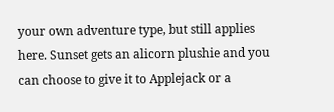your own adventure type, but still applies here. Sunset gets an alicorn plushie and you can choose to give it to Applejack or a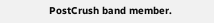PostCrush band member.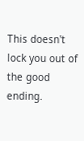This doesn't lock you out of the good ending.